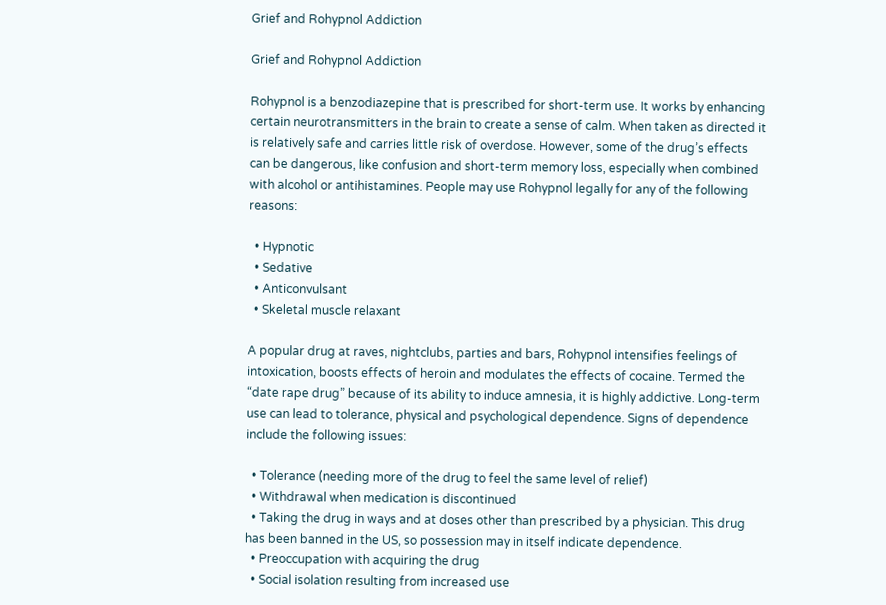Grief and Rohypnol Addiction

Grief and Rohypnol Addiction

Rohypnol is a benzodiazepine that is prescribed for short-term use. It works by enhancing certain neurotransmitters in the brain to create a sense of calm. When taken as directed it is relatively safe and carries little risk of overdose. However, some of the drug’s effects can be dangerous, like confusion and short-term memory loss, especially when combined with alcohol or antihistamines. People may use Rohypnol legally for any of the following reasons:

  • Hypnotic
  • Sedative
  • Anticonvulsant
  • Skeletal muscle relaxant

A popular drug at raves, nightclubs, parties and bars, Rohypnol intensifies feelings of intoxication, boosts effects of heroin and modulates the effects of cocaine. Termed the “date rape drug” because of its ability to induce amnesia, it is highly addictive. Long-term use can lead to tolerance, physical and psychological dependence. Signs of dependence include the following issues:

  • Tolerance (needing more of the drug to feel the same level of relief)
  • Withdrawal when medication is discontinued
  • Taking the drug in ways and at doses other than prescribed by a physician. This drug has been banned in the US, so possession may in itself indicate dependence.
  • Preoccupation with acquiring the drug
  • Social isolation resulting from increased use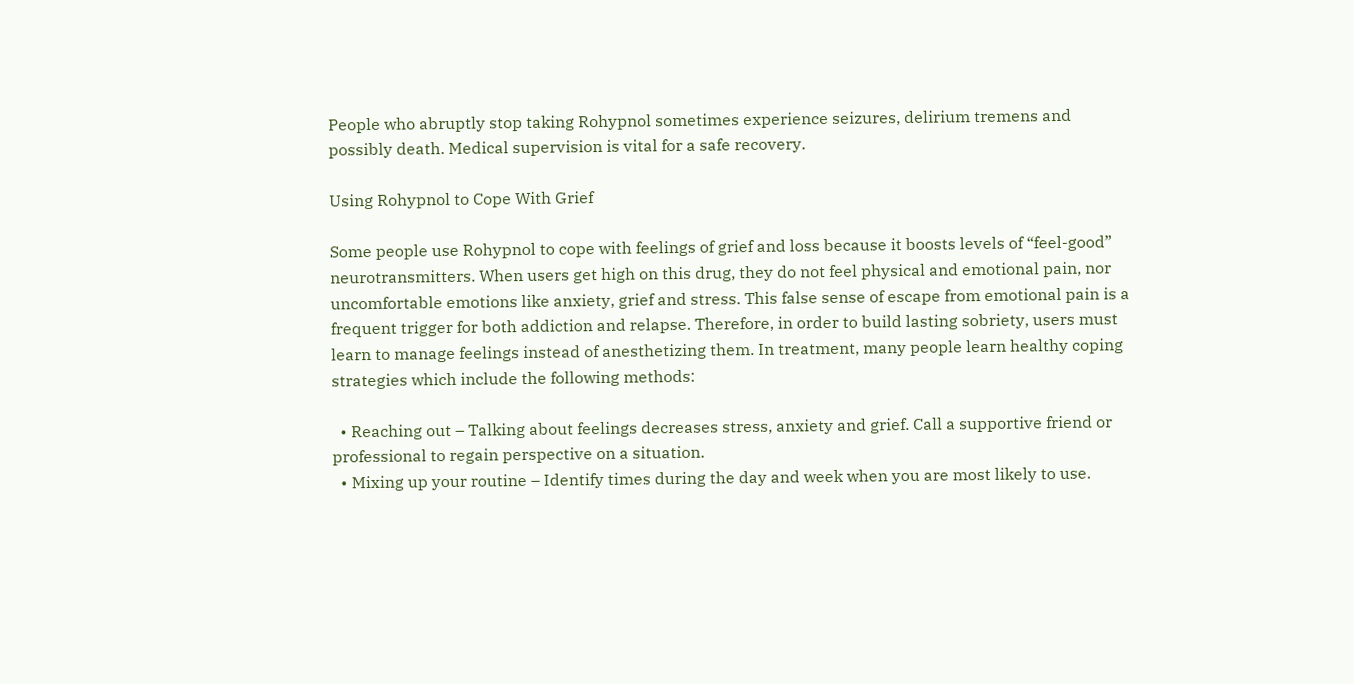People who abruptly stop taking Rohypnol sometimes experience seizures, delirium tremens and possibly death. Medical supervision is vital for a safe recovery.

Using Rohypnol to Cope With Grief

Some people use Rohypnol to cope with feelings of grief and loss because it boosts levels of “feel-good” neurotransmitters. When users get high on this drug, they do not feel physical and emotional pain, nor uncomfortable emotions like anxiety, grief and stress. This false sense of escape from emotional pain is a frequent trigger for both addiction and relapse. Therefore, in order to build lasting sobriety, users must learn to manage feelings instead of anesthetizing them. In treatment, many people learn healthy coping strategies which include the following methods:

  • Reaching out – Talking about feelings decreases stress, anxiety and grief. Call a supportive friend or professional to regain perspective on a situation.
  • Mixing up your routine – Identify times during the day and week when you are most likely to use.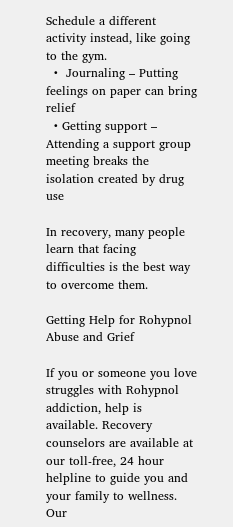Schedule a different activity instead, like going to the gym.
  •  Journaling – Putting feelings on paper can bring relief
  • Getting support – Attending a support group meeting breaks the isolation created by drug use

In recovery, many people learn that facing difficulties is the best way to overcome them.

Getting Help for Rohypnol Abuse and Grief

If you or someone you love struggles with Rohypnol addiction, help is available. Recovery counselors are available at our toll-free, 24 hour helpline to guide you and your family to wellness. Our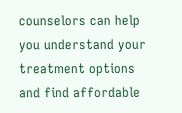counselors can help you understand your treatment options and find affordable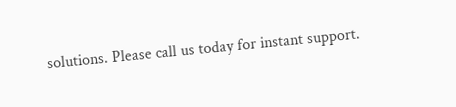solutions. Please call us today for instant support.